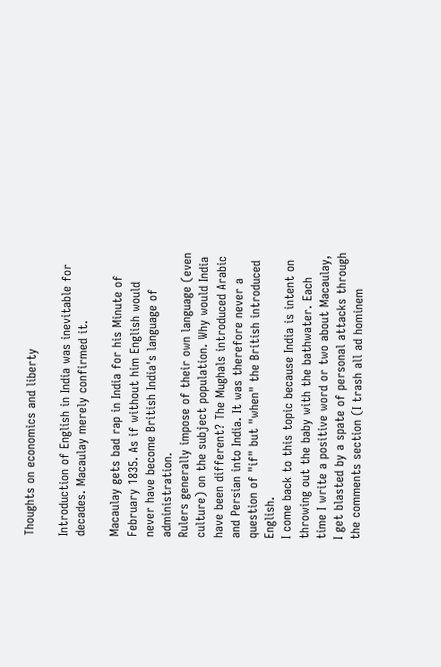Thoughts on economics and liberty

Introduction of English in India was inevitable for decades. Macaulay merely confirmed it.

Macaulay gets bad rap in India for his Minute of February 1835. As if without him English would never have become British India's language of administration.
Rulers generally impose of their own language (even culture) on the subject population. Why would India have been different? The Mughals introduced Arabic and Persian into India. It was therefore never a question of "if" but "when" the British introduced English.
I come back to this topic because India is intent on throwing out the baby with the bathwater. Each time I write a positive word or two about Macaulay, I get blasted by a spate of personal attacks through the comments section (I trash all ad hominem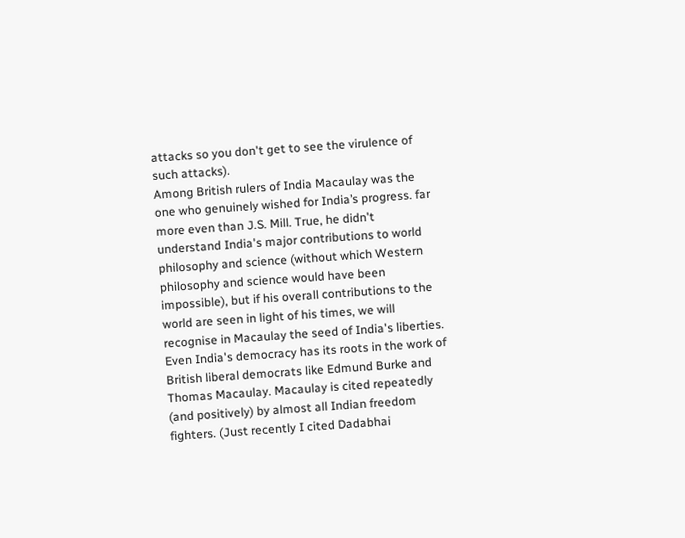attacks so you don't get to see the virulence of such attacks).
Among British rulers of India Macaulay was the one who genuinely wished for India’s progress. far more even than J.S. Mill. True, he didn't understand India's major contributions to world philosophy and science (without which Western philosophy and science would have been impossible), but if his overall contributions to the world are seen in light of his times, we will recognise in Macaulay the seed of India's liberties. Even India's democracy has its roots in the work of British liberal democrats like Edmund Burke and Thomas Macaulay. Macaulay is cited repeatedly (and positively) by almost all Indian freedom fighters. (Just recently I cited Dadabhai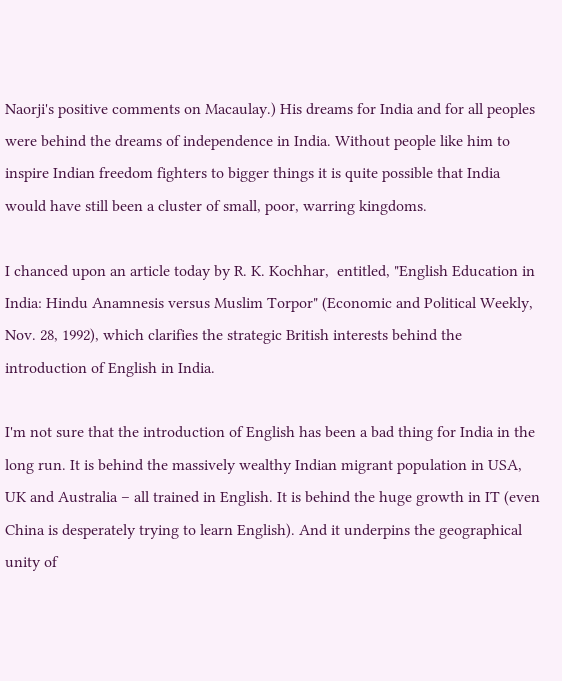Naorji's positive comments on Macaulay.) His dreams for India and for all peoples were behind the dreams of independence in India. Without people like him to inspire Indian freedom fighters to bigger things it is quite possible that India would have still been a cluster of small, poor, warring kingdoms.

I chanced upon an article today by R. K. Kochhar,  entitled, "English Education in India: Hindu Anamnesis versus Muslim Torpor" (Economic and Political Weekly,  Nov. 28, 1992), which clarifies the strategic British interests behind the introduction of English in India.

I'm not sure that the introduction of English has been a bad thing for India in the long run. It is behind the massively wealthy Indian migrant population in USA, UK and Australia – all trained in English. It is behind the huge growth in IT (even China is desperately trying to learn English). And it underpins the geographical unity of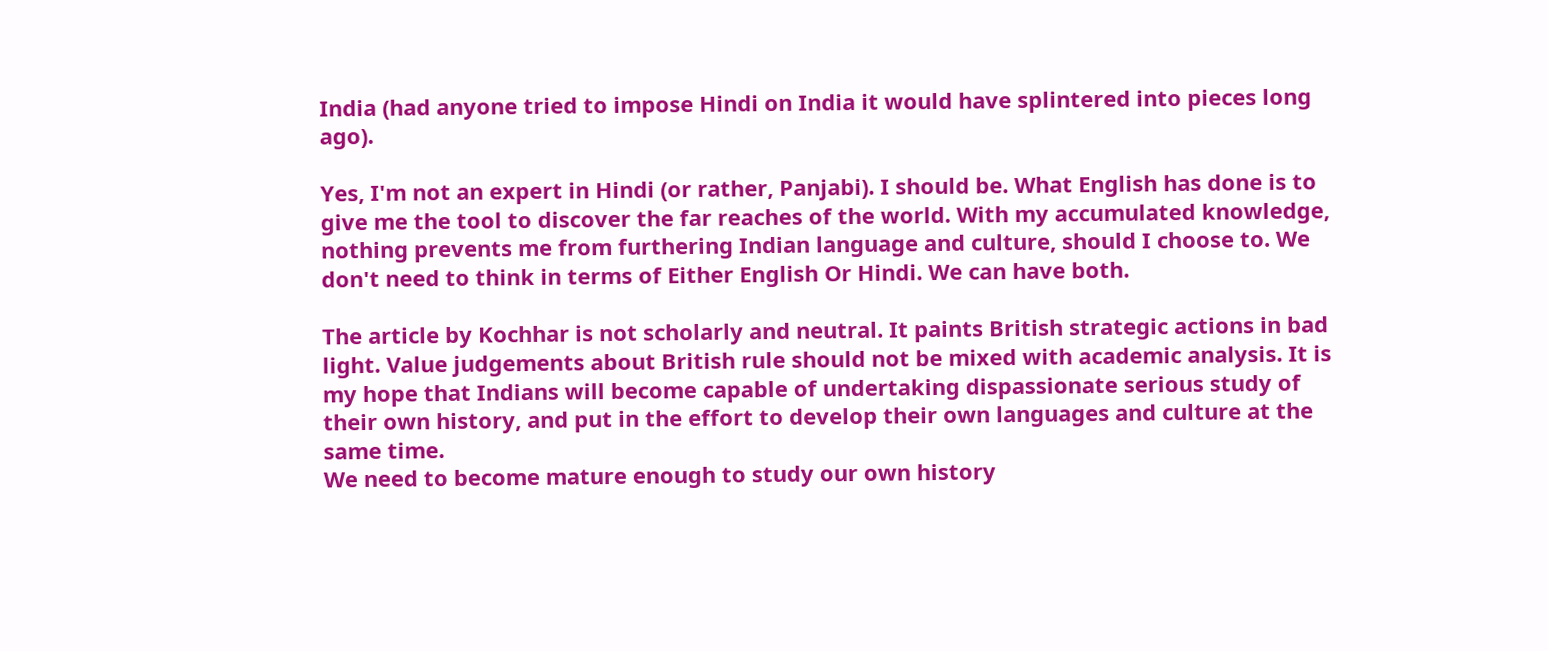India (had anyone tried to impose Hindi on India it would have splintered into pieces long ago).

Yes, I'm not an expert in Hindi (or rather, Panjabi). I should be. What English has done is to give me the tool to discover the far reaches of the world. With my accumulated knowledge, nothing prevents me from furthering Indian language and culture, should I choose to. We don't need to think in terms of Either English Or Hindi. We can have both.

The article by Kochhar is not scholarly and neutral. It paints British strategic actions in bad light. Value judgements about British rule should not be mixed with academic analysis. It is my hope that Indians will become capable of undertaking dispassionate serious study of their own history, and put in the effort to develop their own languages and culture at the same time.
We need to become mature enough to study our own history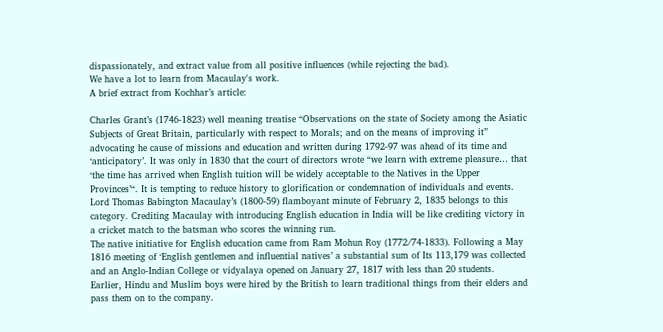dispassionately, and extract value from all positive influences (while rejecting the bad).
We have a lot to learn from Macaulay's work.
A brief extract from Kochhar’s article:

Charles Grant’s (1746-1823) well meaning treatise “Observations on the state of Society among the Asiatic Subjects of Great Britain, particularly with respect to Morals; and on the means of improving it” advocating he cause of missions and education and written during 1792-97 was ahead of its time and ‘anticipatory’. It was only in 1830 that the court of directors wrote “we learn with extreme pleasure… that ‘the time has arrived when English tuition will be widely acceptable to the Natives in the Upper Provinces’“. It is tempting to reduce history to glorification or condemnation of individuals and events. Lord Thomas Babington Macaulay’s (1800-59) flamboyant minute of February 2, 1835 belongs to this category. Crediting Macaulay with introducing English education in India will be like crediting victory in a cricket match to the batsman who scores the winning run.
The native initiative for English education came from Ram Mohun Roy (1772/74-1833). Following a May 1816 meeting of ‘English gentlemen and influential natives’ a substantial sum of Its 113,179 was collected and an Anglo-Indian College or vidyalaya opened on January 27, 1817 with less than 20 students.  Earlier, Hindu and Muslim boys were hired by the British to learn traditional things from their elders and pass them on to the company.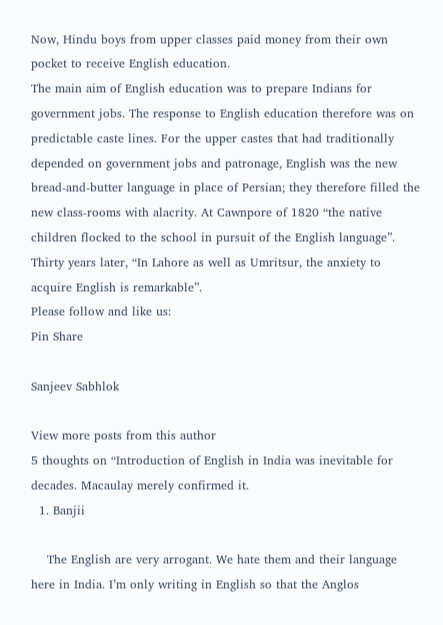Now, Hindu boys from upper classes paid money from their own pocket to receive English education.
The main aim of English education was to prepare Indians for government jobs. The response to English education therefore was on predictable caste lines. For the upper castes that had traditionally depended on government jobs and patronage, English was the new bread-and‑butter language in place of Persian; they therefore filled the new class-rooms with alacrity. At Cawnpore of 1820 “the native children flocked to the school in pursuit of the English language”. Thirty years later, “In Lahore as well as Umritsur, the anxiety to acquire English is remarkable”.
Please follow and like us:
Pin Share

Sanjeev Sabhlok

View more posts from this author
5 thoughts on “Introduction of English in India was inevitable for decades. Macaulay merely confirmed it.
  1. Banjii

    The English are very arrogant. We hate them and their language here in India. I’m only writing in English so that the Anglos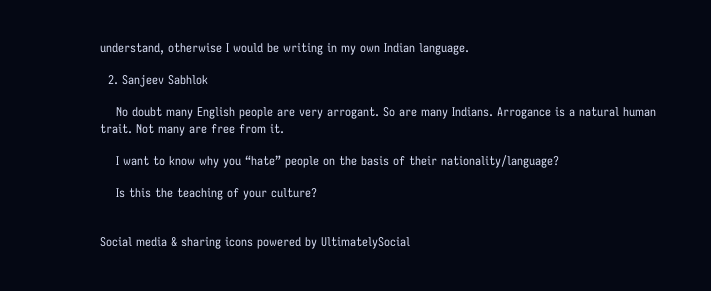understand, otherwise I would be writing in my own Indian language.

  2. Sanjeev Sabhlok

    No doubt many English people are very arrogant. So are many Indians. Arrogance is a natural human trait. Not many are free from it.

    I want to know why you “hate” people on the basis of their nationality/language?

    Is this the teaching of your culture?


Social media & sharing icons powered by UltimatelySocial